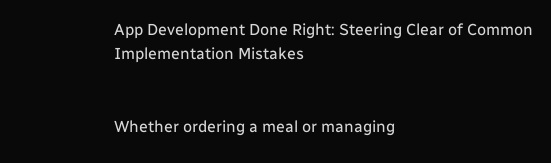App Development Done Right: Steering Clear of Common Implementation Mistakes


Whether ordering a meal or managing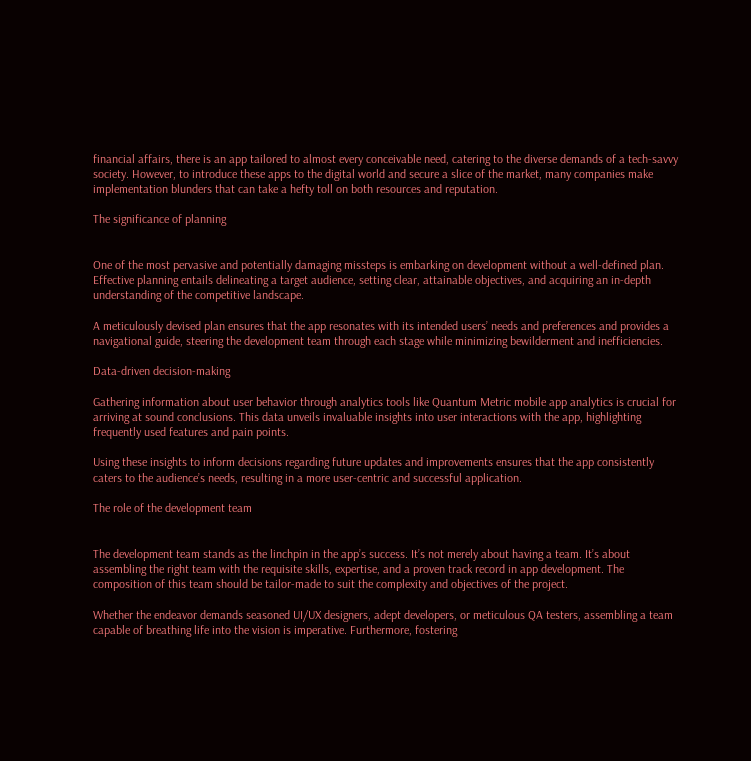financial affairs, there is an app tailored to almost every conceivable need, catering to the diverse demands of a tech-savvy society. However, to introduce these apps to the digital world and secure a slice of the market, many companies make implementation blunders that can take a hefty toll on both resources and reputation.

The significance of planning


One of the most pervasive and potentially damaging missteps is embarking on development without a well-defined plan. Effective planning entails delineating a target audience, setting clear, attainable objectives, and acquiring an in-depth understanding of the competitive landscape.

A meticulously devised plan ensures that the app resonates with its intended users’ needs and preferences and provides a navigational guide, steering the development team through each stage while minimizing bewilderment and inefficiencies.

Data-driven decision-making

Gathering information about user behavior through analytics tools like Quantum Metric mobile app analytics is crucial for arriving at sound conclusions. This data unveils invaluable insights into user interactions with the app, highlighting frequently used features and pain points.

Using these insights to inform decisions regarding future updates and improvements ensures that the app consistently caters to the audience’s needs, resulting in a more user-centric and successful application.

The role of the development team


The development team stands as the linchpin in the app’s success. It’s not merely about having a team. It’s about assembling the right team with the requisite skills, expertise, and a proven track record in app development. The composition of this team should be tailor-made to suit the complexity and objectives of the project.

Whether the endeavor demands seasoned UI/UX designers, adept developers, or meticulous QA testers, assembling a team capable of breathing life into the vision is imperative. Furthermore, fostering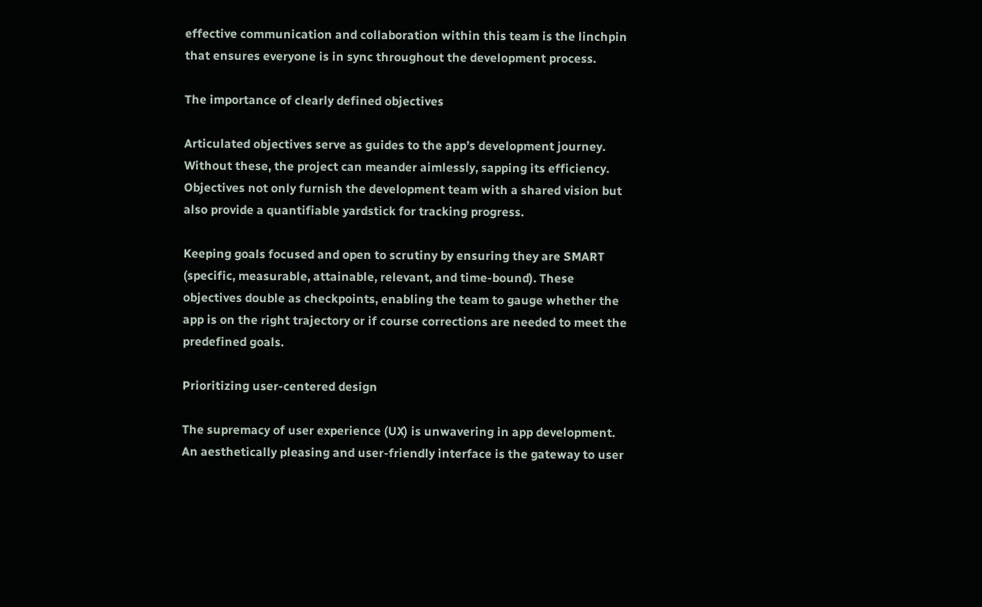effective communication and collaboration within this team is the linchpin that ensures everyone is in sync throughout the development process.

The importance of clearly defined objectives

Articulated objectives serve as guides to the app’s development journey. Without these, the project can meander aimlessly, sapping its efficiency. Objectives not only furnish the development team with a shared vision but also provide a quantifiable yardstick for tracking progress.

Keeping goals focused and open to scrutiny by ensuring they are SMART (specific, measurable, attainable, relevant, and time-bound). These objectives double as checkpoints, enabling the team to gauge whether the app is on the right trajectory or if course corrections are needed to meet the predefined goals.

Prioritizing user-centered design

The supremacy of user experience (UX) is unwavering in app development. An aesthetically pleasing and user-friendly interface is the gateway to user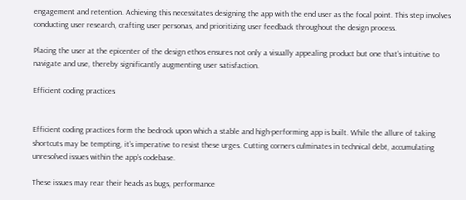engagement and retention. Achieving this necessitates designing the app with the end user as the focal point. This step involves conducting user research, crafting user personas, and prioritizing user feedback throughout the design process.

Placing the user at the epicenter of the design ethos ensures not only a visually appealing product but one that’s intuitive to navigate and use, thereby significantly augmenting user satisfaction.

Efficient coding practices


Efficient coding practices form the bedrock upon which a stable and high-performing app is built. While the allure of taking shortcuts may be tempting, it’s imperative to resist these urges. Cutting corners culminates in technical debt, accumulating unresolved issues within the app’s codebase.

These issues may rear their heads as bugs, performance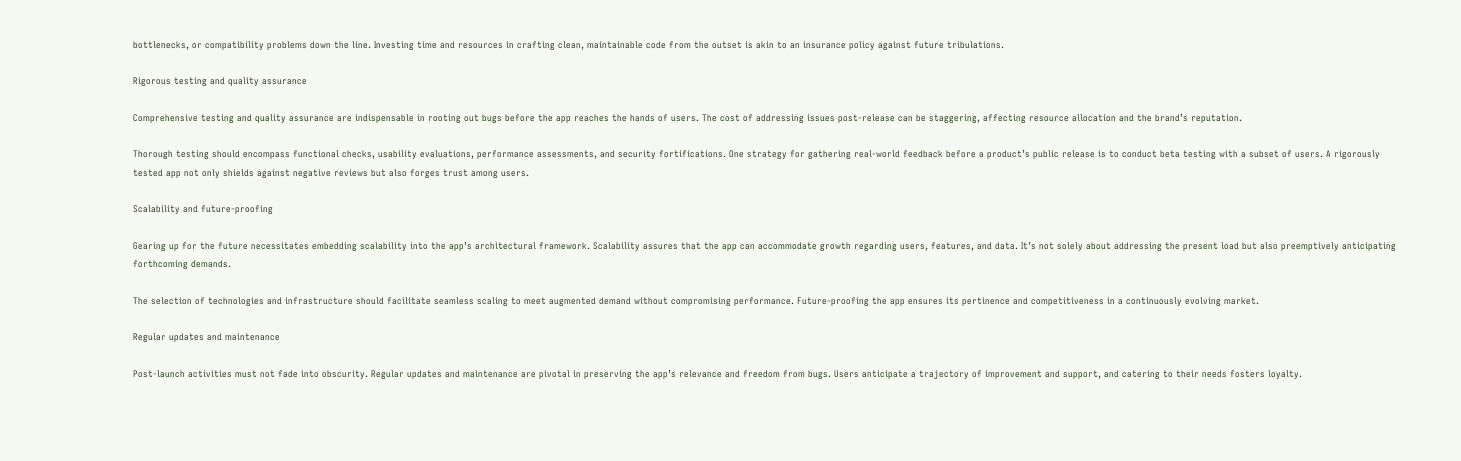bottlenecks, or compatibility problems down the line. Investing time and resources in crafting clean, maintainable code from the outset is akin to an insurance policy against future tribulations.

Rigorous testing and quality assurance

Comprehensive testing and quality assurance are indispensable in rooting out bugs before the app reaches the hands of users. The cost of addressing issues post-release can be staggering, affecting resource allocation and the brand’s reputation.

Thorough testing should encompass functional checks, usability evaluations, performance assessments, and security fortifications. One strategy for gathering real-world feedback before a product’s public release is to conduct beta testing with a subset of users. A rigorously tested app not only shields against negative reviews but also forges trust among users.

Scalability and future-proofing

Gearing up for the future necessitates embedding scalability into the app’s architectural framework. Scalability assures that the app can accommodate growth regarding users, features, and data. It’s not solely about addressing the present load but also preemptively anticipating forthcoming demands.

The selection of technologies and infrastructure should facilitate seamless scaling to meet augmented demand without compromising performance. Future-proofing the app ensures its pertinence and competitiveness in a continuously evolving market.

Regular updates and maintenance

Post-launch activities must not fade into obscurity. Regular updates and maintenance are pivotal in preserving the app’s relevance and freedom from bugs. Users anticipate a trajectory of improvement and support, and catering to their needs fosters loyalty.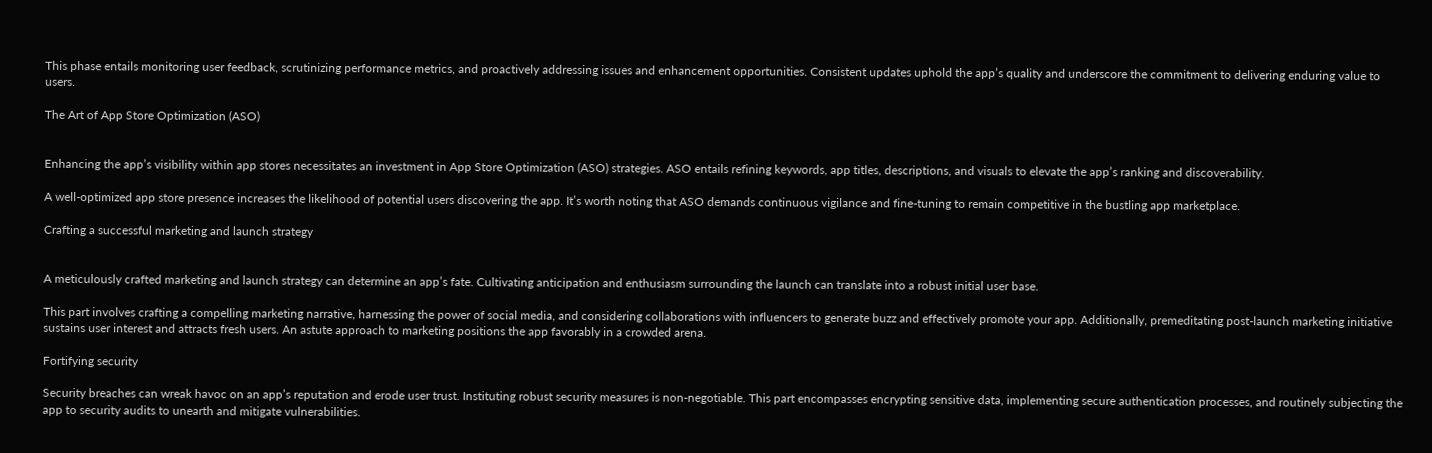This phase entails monitoring user feedback, scrutinizing performance metrics, and proactively addressing issues and enhancement opportunities. Consistent updates uphold the app’s quality and underscore the commitment to delivering enduring value to users.

The Art of App Store Optimization (ASO)


Enhancing the app’s visibility within app stores necessitates an investment in App Store Optimization (ASO) strategies. ASO entails refining keywords, app titles, descriptions, and visuals to elevate the app’s ranking and discoverability.

A well-optimized app store presence increases the likelihood of potential users discovering the app. It’s worth noting that ASO demands continuous vigilance and fine-tuning to remain competitive in the bustling app marketplace.

Crafting a successful marketing and launch strategy


A meticulously crafted marketing and launch strategy can determine an app’s fate. Cultivating anticipation and enthusiasm surrounding the launch can translate into a robust initial user base.

This part involves crafting a compelling marketing narrative, harnessing the power of social media, and considering collaborations with influencers to generate buzz and effectively promote your app. Additionally, premeditating post-launch marketing initiative sustains user interest and attracts fresh users. An astute approach to marketing positions the app favorably in a crowded arena.

Fortifying security

Security breaches can wreak havoc on an app’s reputation and erode user trust. Instituting robust security measures is non-negotiable. This part encompasses encrypting sensitive data, implementing secure authentication processes, and routinely subjecting the app to security audits to unearth and mitigate vulnerabilities.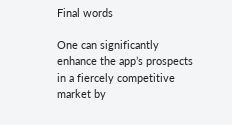Final words

One can significantly enhance the app’s prospects in a fiercely competitive market by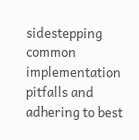sidestepping common implementation pitfalls and adhering to best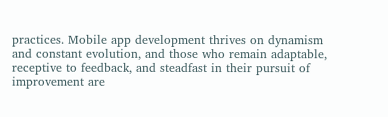practices. Mobile app development thrives on dynamism and constant evolution, and those who remain adaptable, receptive to feedback, and steadfast in their pursuit of improvement are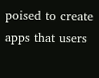poised to create apps that users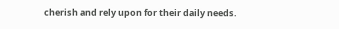cherish and rely upon for their daily needs.